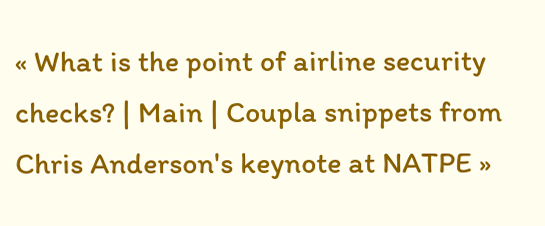« What is the point of airline security checks? | Main | Coupla snippets from Chris Anderson's keynote at NATPE »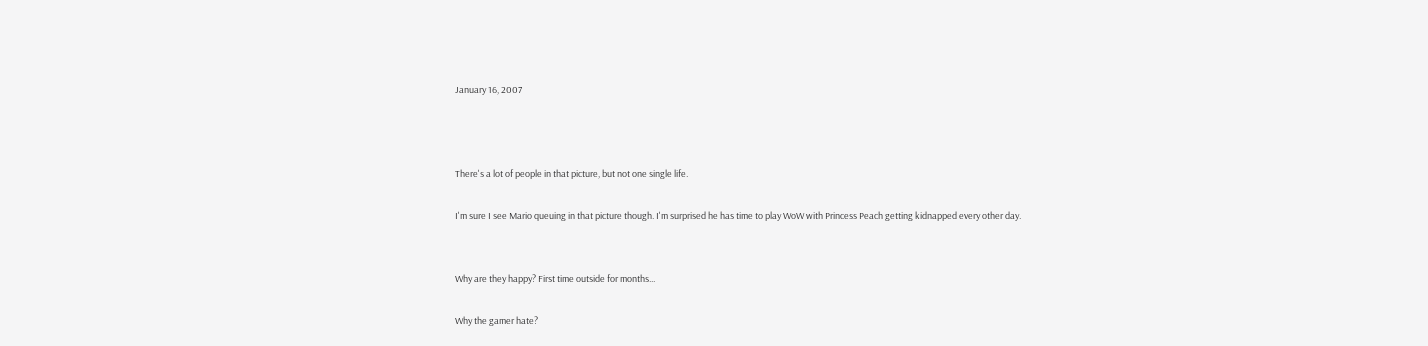January 16, 2007



There's a lot of people in that picture, but not one single life.

I'm sure I see Mario queuing in that picture though. I'm surprised he has time to play WoW with Princess Peach getting kidnapped every other day.


Why are they happy? First time outside for months...

Why the gamer hate?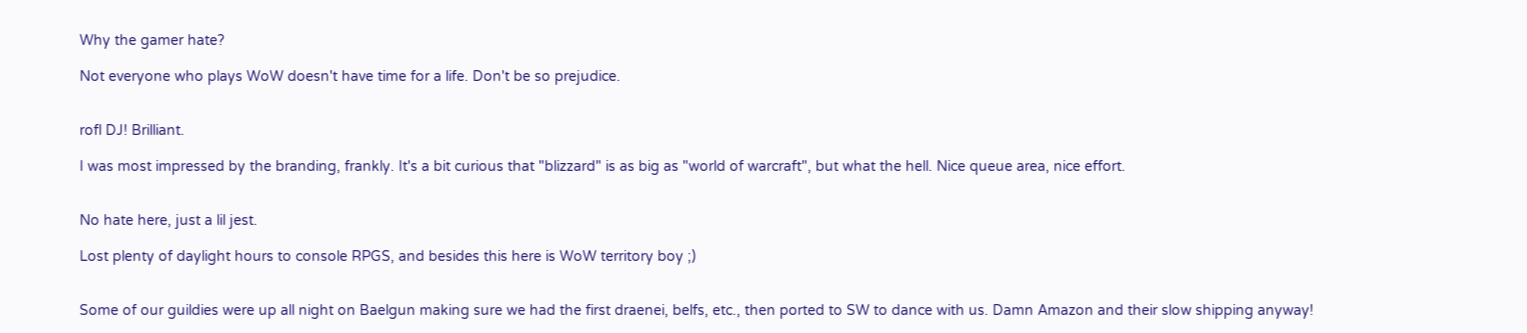Why the gamer hate?

Not everyone who plays WoW doesn't have time for a life. Don't be so prejudice.


rofl DJ! Brilliant.

I was most impressed by the branding, frankly. It's a bit curious that "blizzard" is as big as "world of warcraft", but what the hell. Nice queue area, nice effort.


No hate here, just a lil jest.

Lost plenty of daylight hours to console RPGS, and besides this here is WoW territory boy ;)


Some of our guildies were up all night on Baelgun making sure we had the first draenei, belfs, etc., then ported to SW to dance with us. Damn Amazon and their slow shipping anyway!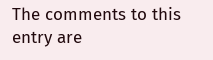The comments to this entry are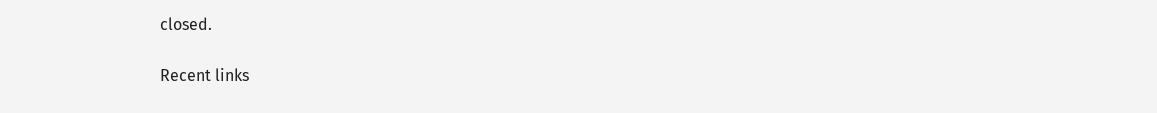closed.

Recent links